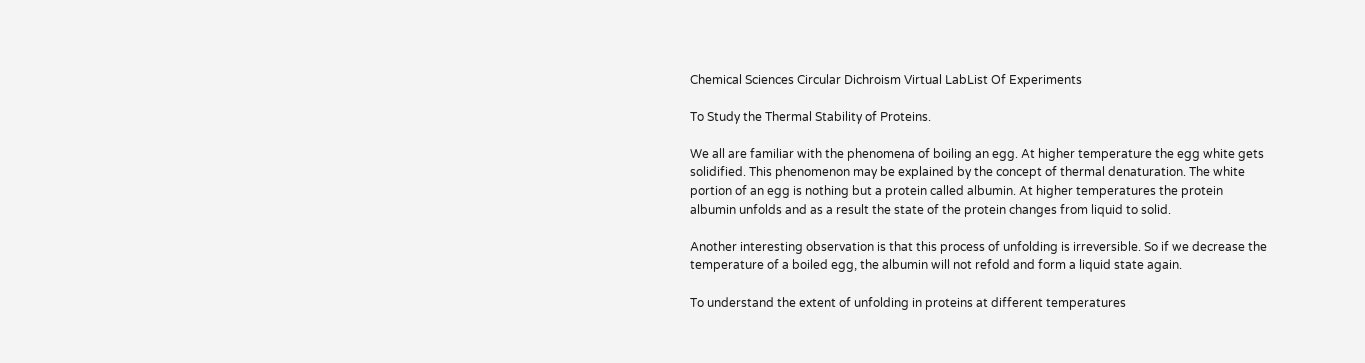Chemical Sciences Circular Dichroism Virtual LabList Of Experiments

To Study the Thermal Stability of Proteins.

We all are familiar with the phenomena of boiling an egg. At higher temperature the egg white gets solidified. This phenomenon may be explained by the concept of thermal denaturation. The white portion of an egg is nothing but a protein called albumin. At higher temperatures the protein albumin unfolds and as a result the state of the protein changes from liquid to solid.

Another interesting observation is that this process of unfolding is irreversible. So if we decrease the temperature of a boiled egg, the albumin will not refold and form a liquid state again.

To understand the extent of unfolding in proteins at different temperatures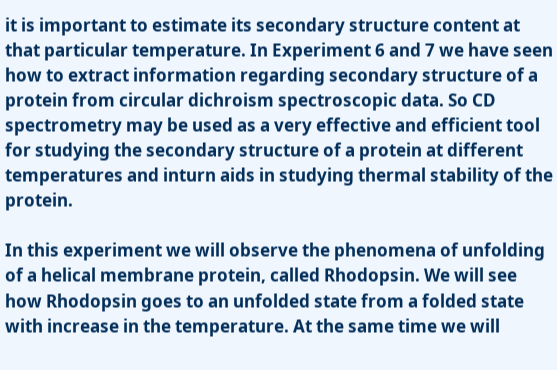it is important to estimate its secondary structure content at that particular temperature. In Experiment 6 and 7 we have seen how to extract information regarding secondary structure of a protein from circular dichroism spectroscopic data. So CD spectrometry may be used as a very effective and efficient tool for studying the secondary structure of a protein at different temperatures and inturn aids in studying thermal stability of the protein.

In this experiment we will observe the phenomena of unfolding of a helical membrane protein, called Rhodopsin. We will see how Rhodopsin goes to an unfolded state from a folded state with increase in the temperature. At the same time we will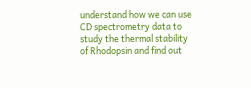understand how we can use CD spectrometry data to study the thermal stability of Rhodopsin and find out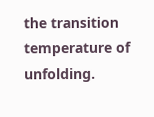the transition temperature of unfolding.